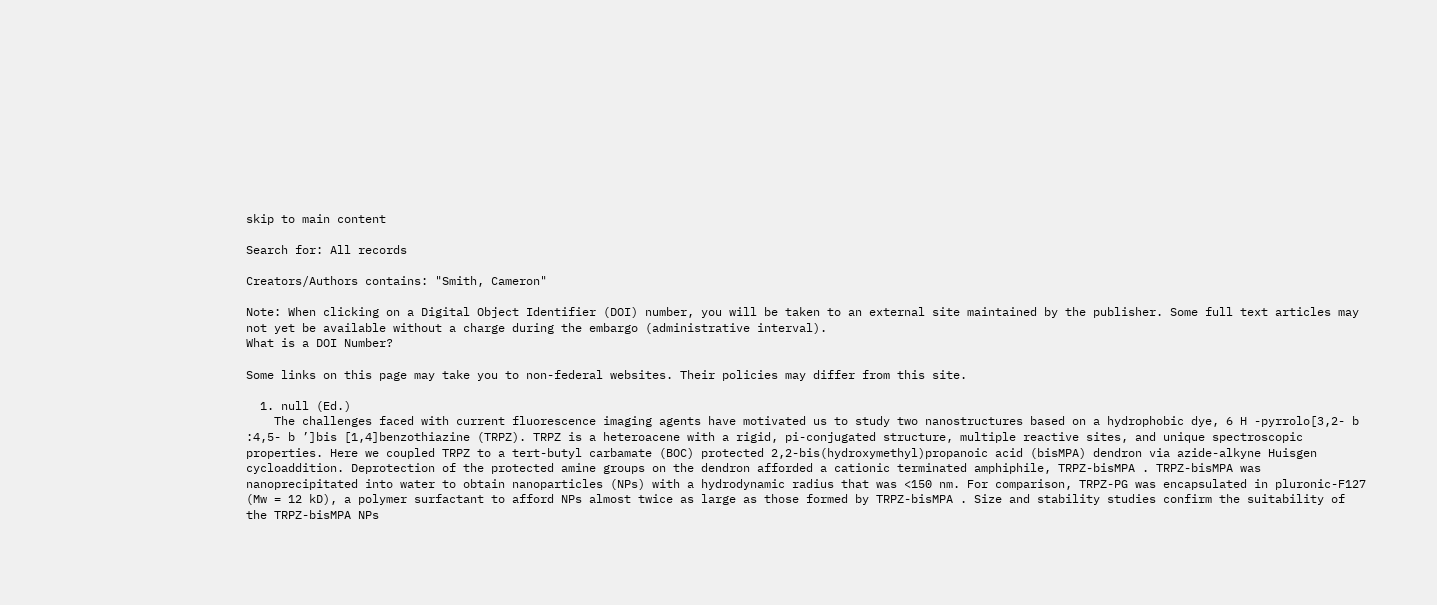skip to main content

Search for: All records

Creators/Authors contains: "Smith, Cameron"

Note: When clicking on a Digital Object Identifier (DOI) number, you will be taken to an external site maintained by the publisher. Some full text articles may not yet be available without a charge during the embargo (administrative interval).
What is a DOI Number?

Some links on this page may take you to non-federal websites. Their policies may differ from this site.

  1. null (Ed.)
    The challenges faced with current fluorescence imaging agents have motivated us to study two nanostructures based on a hydrophobic dye, 6 H -pyrrolo[3,2- b :4,5- b ’]bis [1,4]benzothiazine (TRPZ). TRPZ is a heteroacene with a rigid, pi-conjugated structure, multiple reactive sites, and unique spectroscopic properties. Here we coupled TRPZ to a tert-butyl carbamate (BOC) protected 2,2-bis(hydroxymethyl)propanoic acid (bisMPA) dendron via azide-alkyne Huisgen cycloaddition. Deprotection of the protected amine groups on the dendron afforded a cationic terminated amphiphile, TRPZ-bisMPA . TRPZ-bisMPA was nanoprecipitated into water to obtain nanoparticles (NPs) with a hydrodynamic radius that was <150 nm. For comparison, TRPZ-PG was encapsulated in pluronic-F127 (Mw = 12 kD), a polymer surfactant to afford NPs almost twice as large as those formed by TRPZ-bisMPA . Size and stability studies confirm the suitability of the TRPZ-bisMPA NPs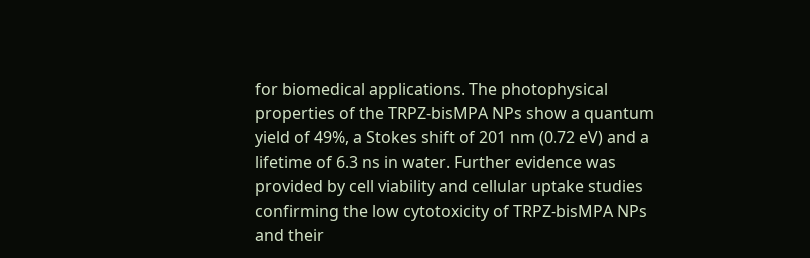for biomedical applications. The photophysical properties of the TRPZ-bisMPA NPs show a quantum yield of 49%, a Stokes shift of 201 nm (0.72 eV) and a lifetime of 6.3 ns in water. Further evidence was provided by cell viability and cellular uptake studies confirming the low cytotoxicity of TRPZ-bisMPA NPs and their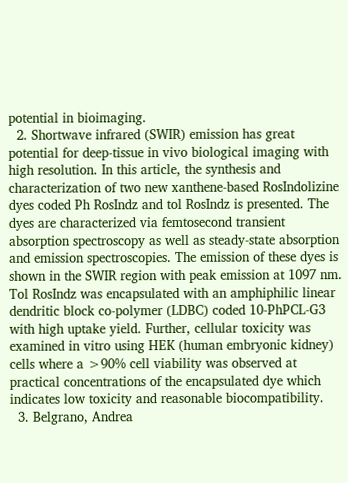potential in bioimaging.
  2. Shortwave infrared (SWIR) emission has great potential for deep-tissue in vivo biological imaging with high resolution. In this article, the synthesis and characterization of two new xanthene-based RosIndolizine dyes coded Ph RosIndz and tol RosIndz is presented. The dyes are characterized via femtosecond transient absorption spectroscopy as well as steady-state absorption and emission spectroscopies. The emission of these dyes is shown in the SWIR region with peak emission at 1097 nm. Tol RosIndz was encapsulated with an amphiphilic linear dendritic block co-polymer (LDBC) coded 10-PhPCL-G3 with high uptake yield. Further, cellular toxicity was examined in vitro using HEK (human embryonic kidney) cells where a >90% cell viability was observed at practical concentrations of the encapsulated dye which indicates low toxicity and reasonable biocompatibility.
  3. Belgrano, Andrea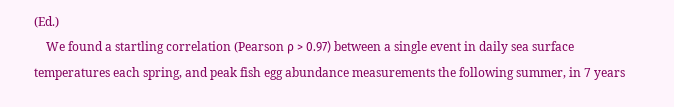(Ed.)
    We found a startling correlation (Pearson ρ > 0.97) between a single event in daily sea surface temperatures each spring, and peak fish egg abundance measurements the following summer, in 7 years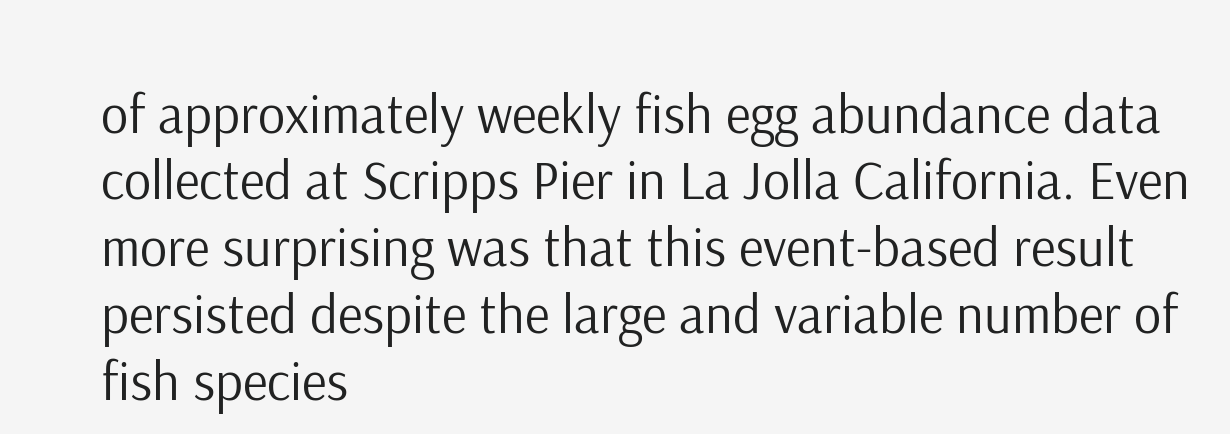of approximately weekly fish egg abundance data collected at Scripps Pier in La Jolla California. Even more surprising was that this event-based result persisted despite the large and variable number of fish species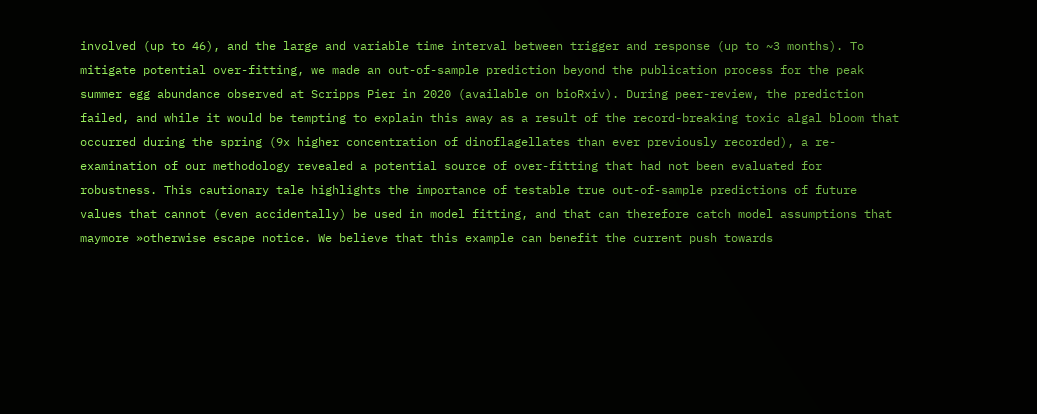involved (up to 46), and the large and variable time interval between trigger and response (up to ~3 months). To mitigate potential over-fitting, we made an out-of-sample prediction beyond the publication process for the peak summer egg abundance observed at Scripps Pier in 2020 (available on bioRxiv). During peer-review, the prediction failed, and while it would be tempting to explain this away as a result of the record-breaking toxic algal bloom that occurred during the spring (9x higher concentration of dinoflagellates than ever previously recorded), a re-examination of our methodology revealed a potential source of over-fitting that had not been evaluated for robustness. This cautionary tale highlights the importance of testable true out-of-sample predictions of future values that cannot (even accidentally) be used in model fitting, and that can therefore catch model assumptions that maymore »otherwise escape notice. We believe that this example can benefit the current push towards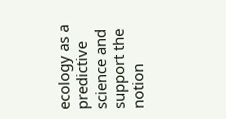ecology as a predictive science and support the notion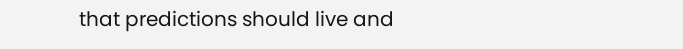that predictions should live and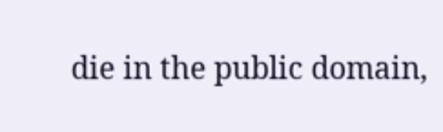die in the public domain,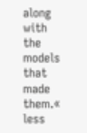along with the models that made them.« less